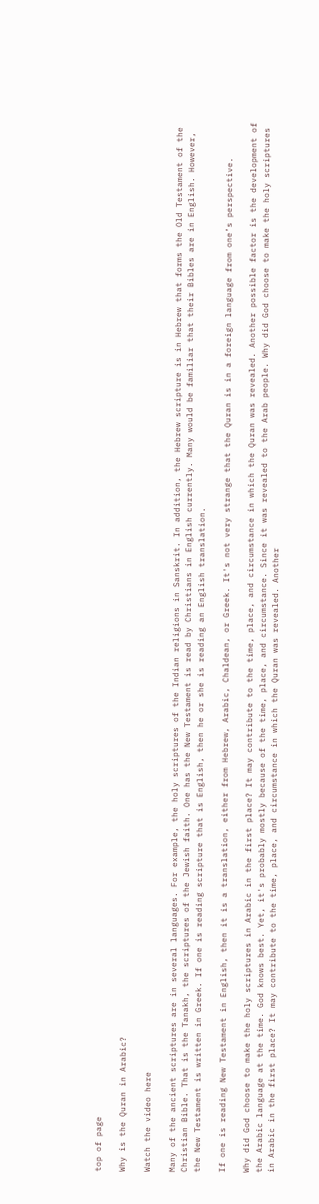top of page

Why is the Quran in Arabic?

Watch the video here

Many of the ancient scriptures are in several languages. For example, the holy scriptures of the Indian religions in Sanskrit. In addition, the Hebrew scripture is in Hebrew that forms the Old Testament of the Christian Bible. That is the Tanakh, the scriptures of the Jewish faith. One has the New Testament is read by Christians in English currently. Many would be familiar that their Bibles are in English. However, the New Testament is written in Greek. If one is reading scripture that is English, then he or she is reading an English translation.

If one is reading New Testament in English, then it is a translation, either from Hebrew, Arabic, Chaldean, or Greek. It's not very strange that the Quran is in a foreign language from one’s perspective.

Why did God choose to make the holy scriptures in Arabic in the first place? It may contribute to the time, place, and circumstance in which the Quran was revealed. Another possible factor is the development of the Arabic language at the time. God knows best. Yet, it's probably mostly because of the time, place, and circumstance. Since it was revealed to the Arab people. Why did God choose to make the holy scriptures in Arabic in the first place? It may contribute to the time, place, and circumstance in which the Quran was revealed. Another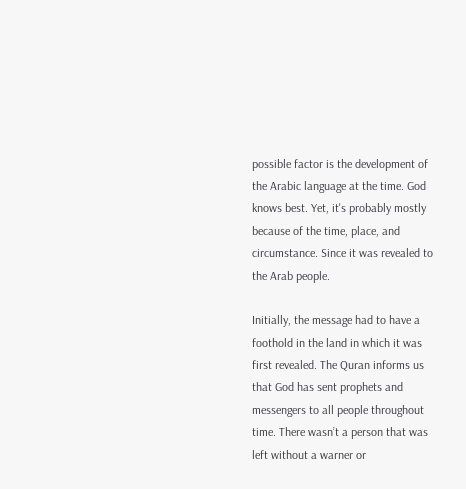possible factor is the development of the Arabic language at the time. God knows best. Yet, it's probably mostly because of the time, place, and circumstance. Since it was revealed to the Arab people.

Initially, the message had to have a foothold in the land in which it was first revealed. The Quran informs us that God has sent prophets and messengers to all people throughout time. There wasn’t a person that was left without a warner or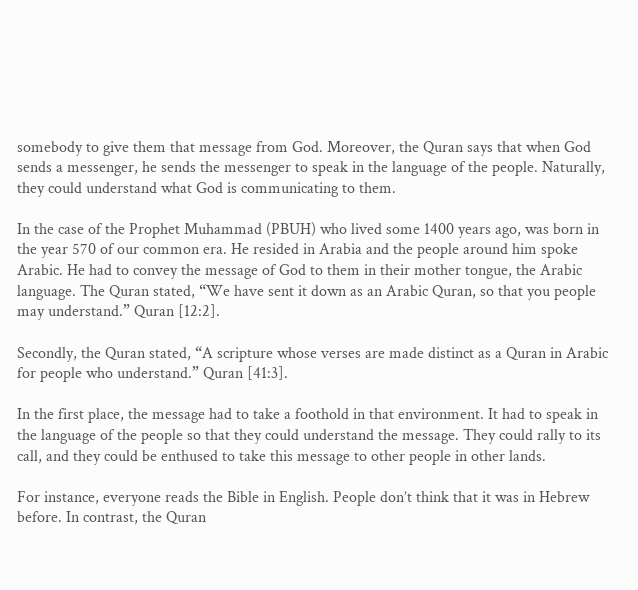somebody to give them that message from God. Moreover, the Quran says that when God sends a messenger, he sends the messenger to speak in the language of the people. Naturally, they could understand what God is communicating to them.

In the case of the Prophet Muhammad (PBUH) who lived some 1400 years ago, was born in the year 570 of our common era. He resided in Arabia and the people around him spoke Arabic. He had to convey the message of God to them in their mother tongue, the Arabic language. The Quran stated, “We have sent it down as an Arabic Quran, so that you people may understand.” Quran [12:2].

Secondly, the Quran stated, “A scripture whose verses are made distinct as a Quran in Arabic for people who understand.” Quran [41:3].

In the first place, the message had to take a foothold in that environment. It had to speak in the language of the people so that they could understand the message. They could rally to its call, and they could be enthused to take this message to other people in other lands.

For instance, everyone reads the Bible in English. People don’t think that it was in Hebrew before. In contrast, the Quran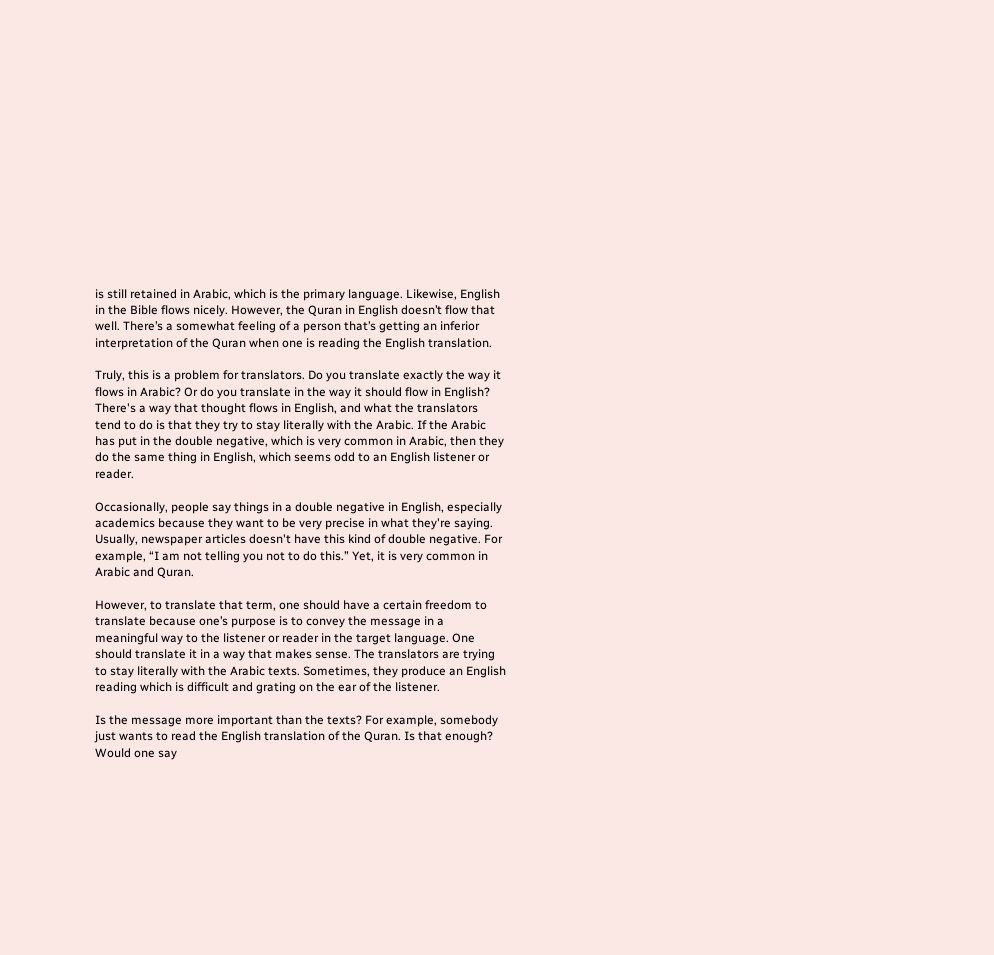is still retained in Arabic, which is the primary language. Likewise, English in the Bible flows nicely. However, the Quran in English doesn’t flow that well. There’s a somewhat feeling of a person that’s getting an inferior interpretation of the Quran when one is reading the English translation.

Truly, this is a problem for translators. Do you translate exactly the way it flows in Arabic? Or do you translate in the way it should flow in English? There's a way that thought flows in English, and what the translators tend to do is that they try to stay literally with the Arabic. If the Arabic has put in the double negative, which is very common in Arabic, then they do the same thing in English, which seems odd to an English listener or reader.

Occasionally, people say things in a double negative in English, especially academics because they want to be very precise in what they're saying. Usually, newspaper articles doesn't have this kind of double negative. For example, “I am not telling you not to do this.” Yet, it is very common in Arabic and Quran.

However, to translate that term, one should have a certain freedom to translate because one’s purpose is to convey the message in a meaningful way to the listener or reader in the target language. One should translate it in a way that makes sense. The translators are trying to stay literally with the Arabic texts. Sometimes, they produce an English reading which is difficult and grating on the ear of the listener.

Is the message more important than the texts? For example, somebody just wants to read the English translation of the Quran. Is that enough? Would one say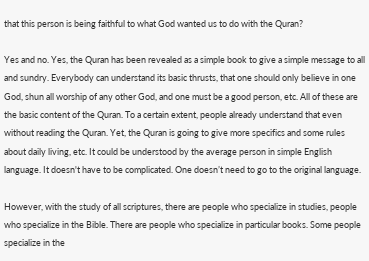that this person is being faithful to what God wanted us to do with the Quran?

Yes and no. Yes, the Quran has been revealed as a simple book to give a simple message to all and sundry. Everybody can understand its basic thrusts, that one should only believe in one God, shun all worship of any other God, and one must be a good person, etc. All of these are the basic content of the Quran. To a certain extent, people already understand that even without reading the Quran. Yet, the Quran is going to give more specifics and some rules about daily living, etc. It could be understood by the average person in simple English language. It doesn't have to be complicated. One doesn’t need to go to the original language.

However, with the study of all scriptures, there are people who specialize in studies, people who specialize in the Bible. There are people who specialize in particular books. Some people specialize in the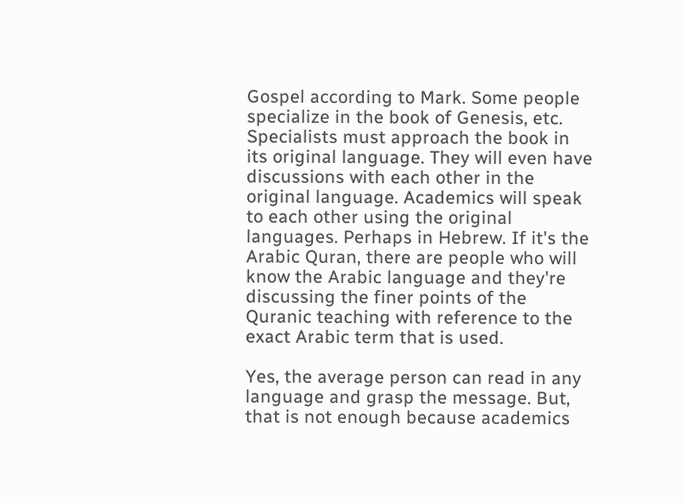Gospel according to Mark. Some people specialize in the book of Genesis, etc. Specialists must approach the book in its original language. They will even have discussions with each other in the original language. Academics will speak to each other using the original languages. Perhaps in Hebrew. If it's the Arabic Quran, there are people who will know the Arabic language and they're discussing the finer points of the Quranic teaching with reference to the exact Arabic term that is used.

Yes, the average person can read in any language and grasp the message. But, that is not enough because academics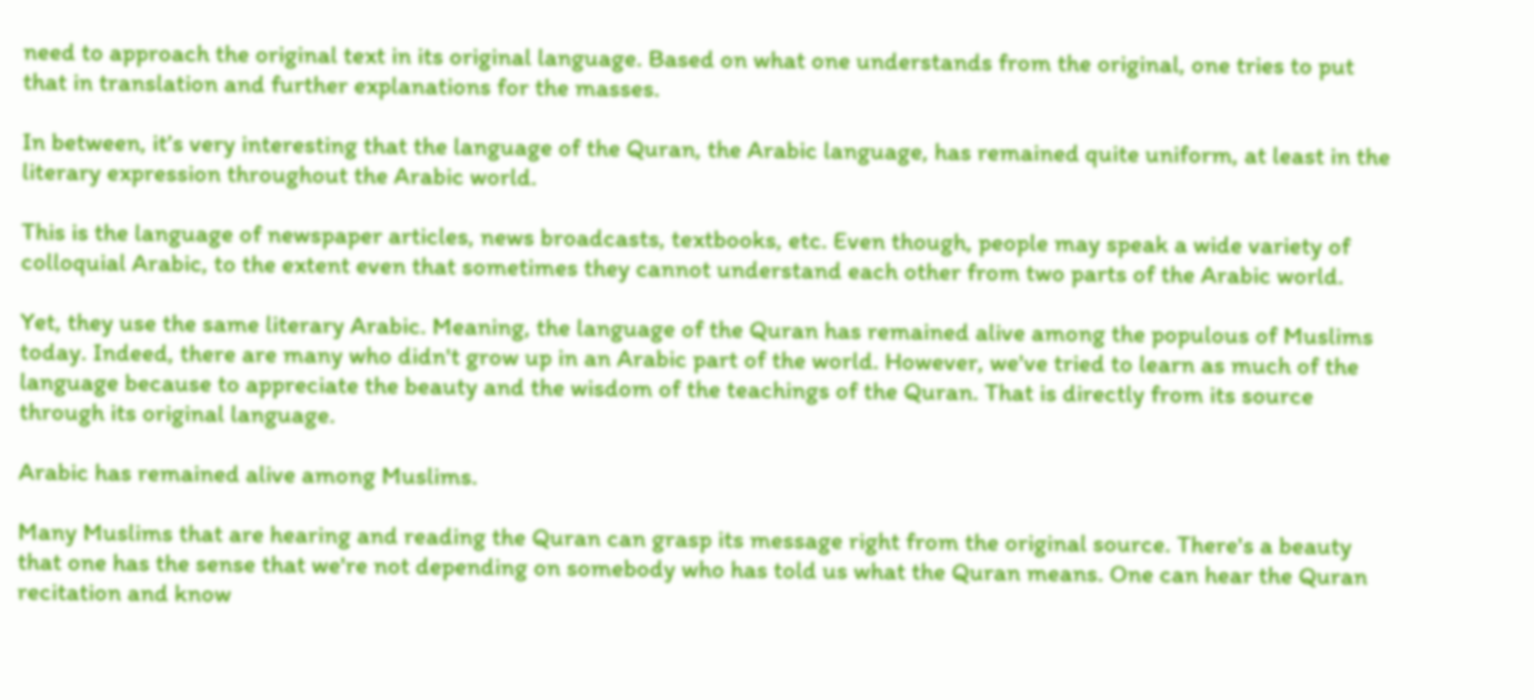need to approach the original text in its original language. Based on what one understands from the original, one tries to put that in translation and further explanations for the masses.

In between, it’s very interesting that the language of the Quran, the Arabic language, has remained quite uniform, at least in the literary expression throughout the Arabic world.

This is the language of newspaper articles, news broadcasts, textbooks, etc. Even though, people may speak a wide variety of colloquial Arabic, to the extent even that sometimes they cannot understand each other from two parts of the Arabic world.

Yet, they use the same literary Arabic. Meaning, the language of the Quran has remained alive among the populous of Muslims today. Indeed, there are many who didn't grow up in an Arabic part of the world. However, we've tried to learn as much of the language because to appreciate the beauty and the wisdom of the teachings of the Quran. That is directly from its source through its original language.

Arabic has remained alive among Muslims.

Many Muslims that are hearing and reading the Quran can grasp its message right from the original source. There's a beauty that one has the sense that we're not depending on somebody who has told us what the Quran means. One can hear the Quran recitation and know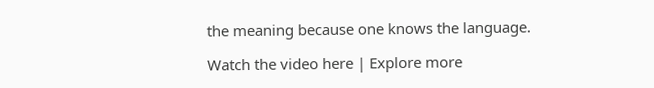the meaning because one knows the language.

Watch the video here | Explore more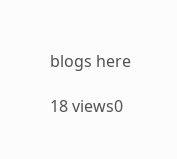blogs here

18 views0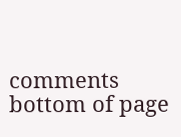comments
bottom of page